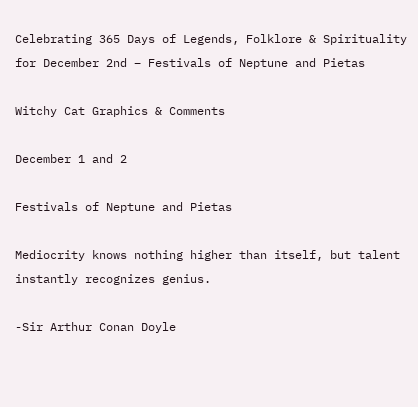Celebrating 365 Days of Legends, Folklore & Spirituality for December 2nd – Festivals of Neptune and Pietas

Witchy Cat Graphics & Comments

December 1 and 2

Festivals of Neptune and Pietas

Mediocrity knows nothing higher than itself, but talent instantly recognizes genius.

-Sir Arthur Conan Doyle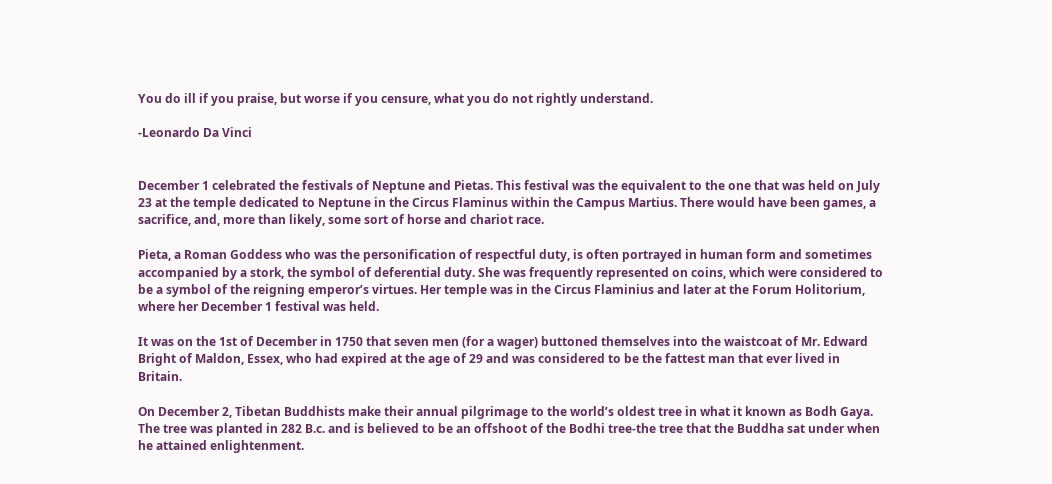You do ill if you praise, but worse if you censure, what you do not rightly understand.

-Leonardo Da Vinci


December 1 celebrated the festivals of Neptune and Pietas. This festival was the equivalent to the one that was held on July 23 at the temple dedicated to Neptune in the Circus Flaminus within the Campus Martius. There would have been games, a sacrifice, and, more than likely, some sort of horse and chariot race.

Pieta, a Roman Goddess who was the personification of respectful duty, is often portrayed in human form and sometimes accompanied by a stork, the symbol of deferential duty. She was frequently represented on coins, which were considered to be a symbol of the reigning emperor’s virtues. Her temple was in the Circus Flaminius and later at the Forum Holitorium, where her December 1 festival was held.

It was on the 1st of December in 1750 that seven men (for a wager) buttoned themselves into the waistcoat of Mr. Edward Bright of Maldon, Essex, who had expired at the age of 29 and was considered to be the fattest man that ever lived in Britain.

On December 2, Tibetan Buddhists make their annual pilgrimage to the world’s oldest tree in what it known as Bodh Gaya. The tree was planted in 282 B.c. and is believed to be an offshoot of the Bodhi tree-the tree that the Buddha sat under when he attained enlightenment.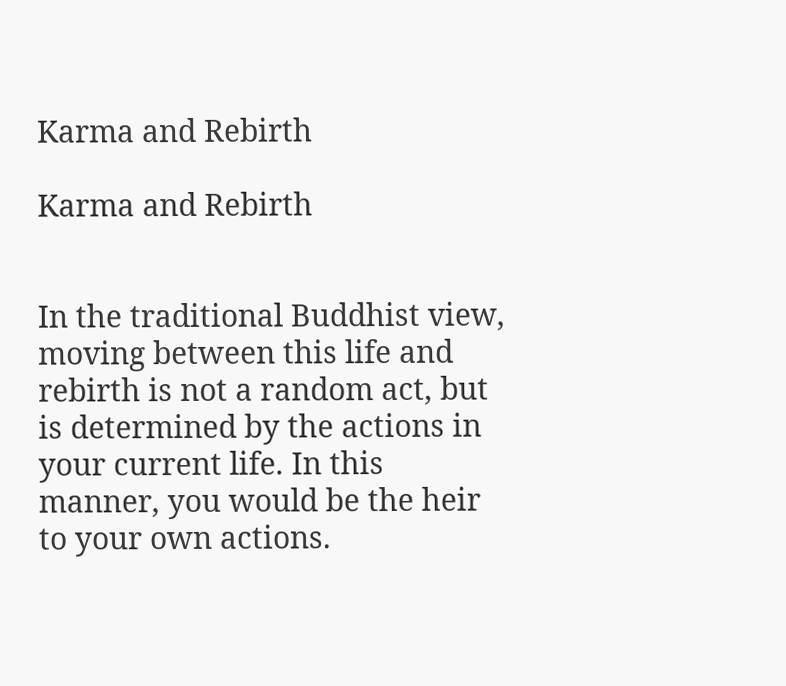Karma and Rebirth

Karma and Rebirth


In the traditional Buddhist view, moving between this life and rebirth is not a random act, but is determined by the actions in your current life. In this manner, you would be the heir to your own actions.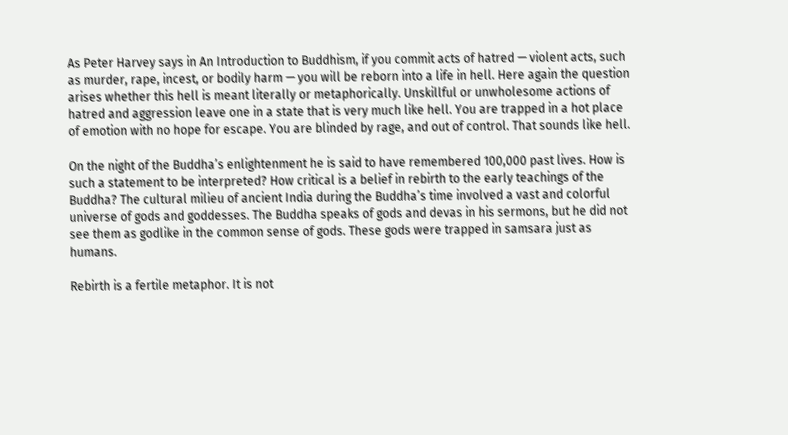As Peter Harvey says in An Introduction to Buddhism, if you commit acts of hatred — violent acts, such as murder, rape, incest, or bodily harm — you will be reborn into a life in hell. Here again the question arises whether this hell is meant literally or metaphorically. Unskillful or unwholesome actions of hatred and aggression leave one in a state that is very much like hell. You are trapped in a hot place of emotion with no hope for escape. You are blinded by rage, and out of control. That sounds like hell.

On the night of the Buddha’s enlightenment he is said to have remembered 100,000 past lives. How is such a statement to be interpreted? How critical is a belief in rebirth to the early teachings of the Buddha? The cultural milieu of ancient India during the Buddha’s time involved a vast and colorful universe of gods and goddesses. The Buddha speaks of gods and devas in his sermons, but he did not see them as godlike in the common sense of gods. These gods were trapped in samsara just as humans.

Rebirth is a fertile metaphor. It is not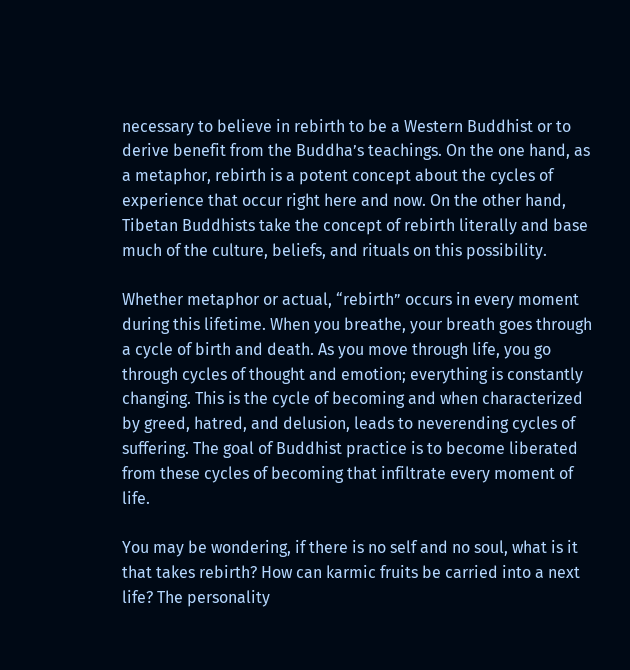necessary to believe in rebirth to be a Western Buddhist or to derive benefit from the Buddha’s teachings. On the one hand, as a metaphor, rebirth is a potent concept about the cycles of experience that occur right here and now. On the other hand, Tibetan Buddhists take the concept of rebirth literally and base much of the culture, beliefs, and rituals on this possibility.

Whether metaphor or actual, “rebirth” occurs in every moment during this lifetime. When you breathe, your breath goes through a cycle of birth and death. As you move through life, you go through cycles of thought and emotion; everything is constantly changing. This is the cycle of becoming and when characterized by greed, hatred, and delusion, leads to neverending cycles of suffering. The goal of Buddhist practice is to become liberated from these cycles of becoming that infiltrate every moment of life.

You may be wondering, if there is no self and no soul, what is it that takes rebirth? How can karmic fruits be carried into a next life? The personality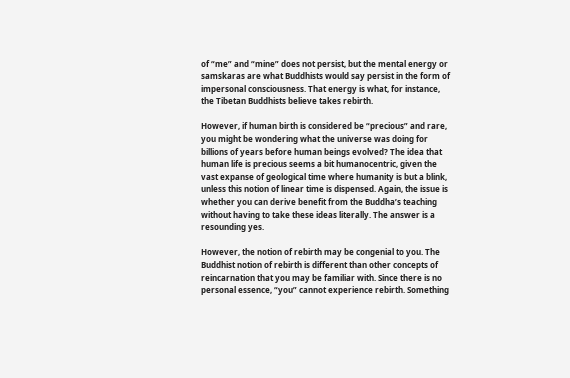of “me” and “mine” does not persist, but the mental energy or samskaras are what Buddhists would say persist in the form of impersonal consciousness. That energy is what, for instance, the Tibetan Buddhists believe takes rebirth.

However, if human birth is considered be “precious” and rare, you might be wondering what the universe was doing for billions of years before human beings evolved? The idea that human life is precious seems a bit humanocentric, given the vast expanse of geological time where humanity is but a blink, unless this notion of linear time is dispensed. Again, the issue is whether you can derive benefit from the Buddha’s teaching without having to take these ideas literally. The answer is a resounding yes.

However, the notion of rebirth may be congenial to you. The Buddhist notion of rebirth is different than other concepts of reincarnation that you may be familiar with. Since there is no personal essence, “you” cannot experience rebirth. Something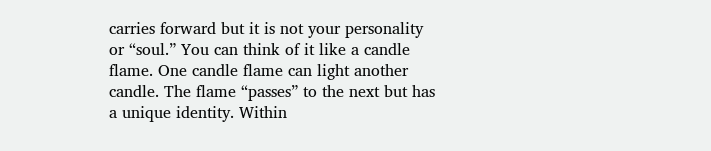carries forward but it is not your personality or “soul.” You can think of it like a candle flame. One candle flame can light another candle. The flame “passes” to the next but has a unique identity. Within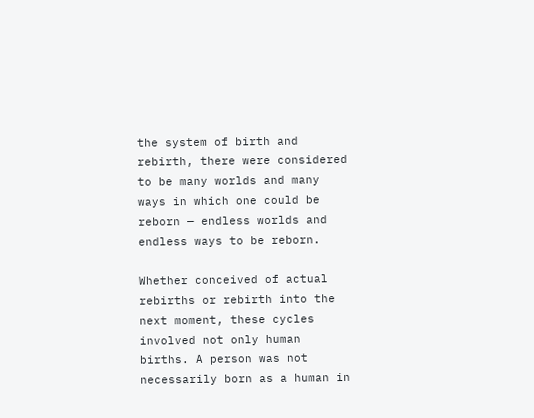the system of birth and rebirth, there were considered to be many worlds and many ways in which one could be reborn — endless worlds and endless ways to be reborn.

Whether conceived of actual rebirths or rebirth into the next moment, these cycles involved not only human births. A person was not necessarily born as a human in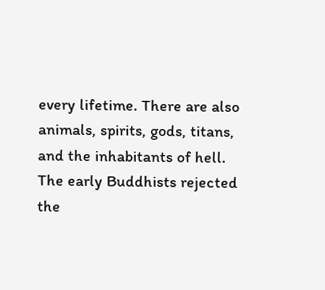every lifetime. There are also animals, spirits, gods, titans, and the inhabitants of hell. The early Buddhists rejected the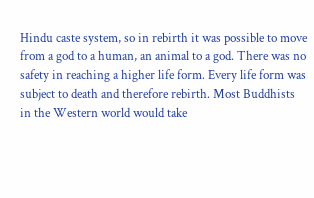Hindu caste system, so in rebirth it was possible to move from a god to a human, an animal to a god. There was no safety in reaching a higher life form. Every life form was subject to death and therefore rebirth. Most Buddhists in the Western world would take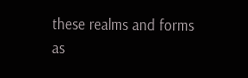these realms and forms as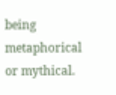being metaphorical or mythical.